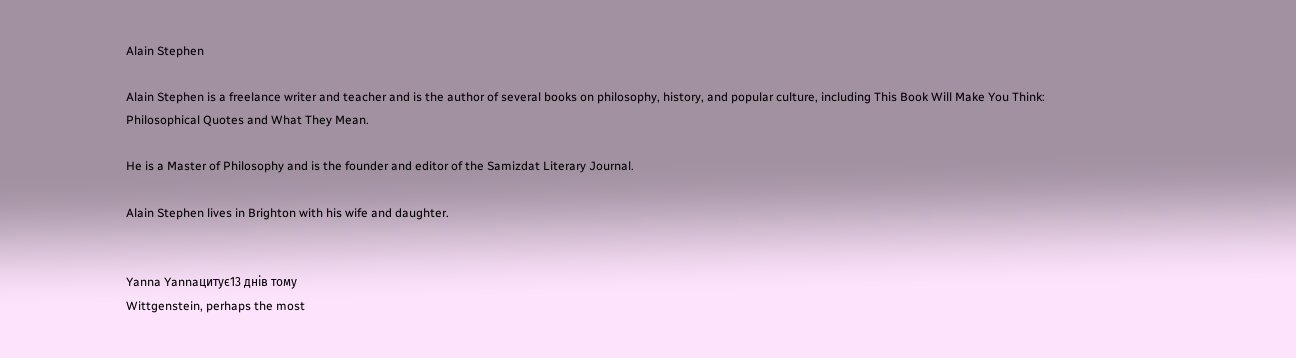Alain Stephen

Alain Stephen is a freelance writer and teacher and is the author of several books on philosophy, history, and popular culture, including This Book Will Make You Think: Philosophical Quotes and What They Mean.

He is a Master of Philosophy and is the founder and editor of the Samizdat Literary Journal.

Alain Stephen lives in Brighton with his wife and daughter.


Yanna Yannaцитує13 днів тому
Wittgenstein, perhaps the most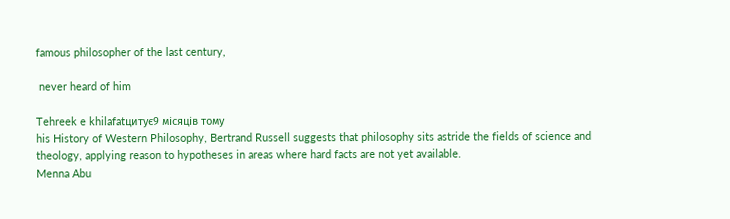famous philosopher of the last century,

 never heard of him

Tehreek e khilafatцитує9 місяців тому
his History of Western Philosophy, Bertrand Russell suggests that philosophy sits astride the fields of science and theology, applying reason to hypotheses in areas where hard facts are not yet available.
Menna Abu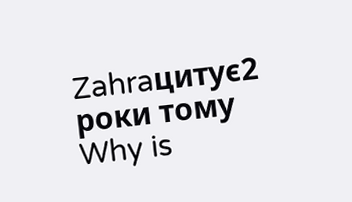Zahraцитує2 роки тому
Why is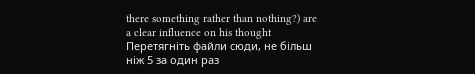there something rather than nothing?) are a clear influence on his thought
Перетягніть файли сюди, не більш ніж 5 за один раз